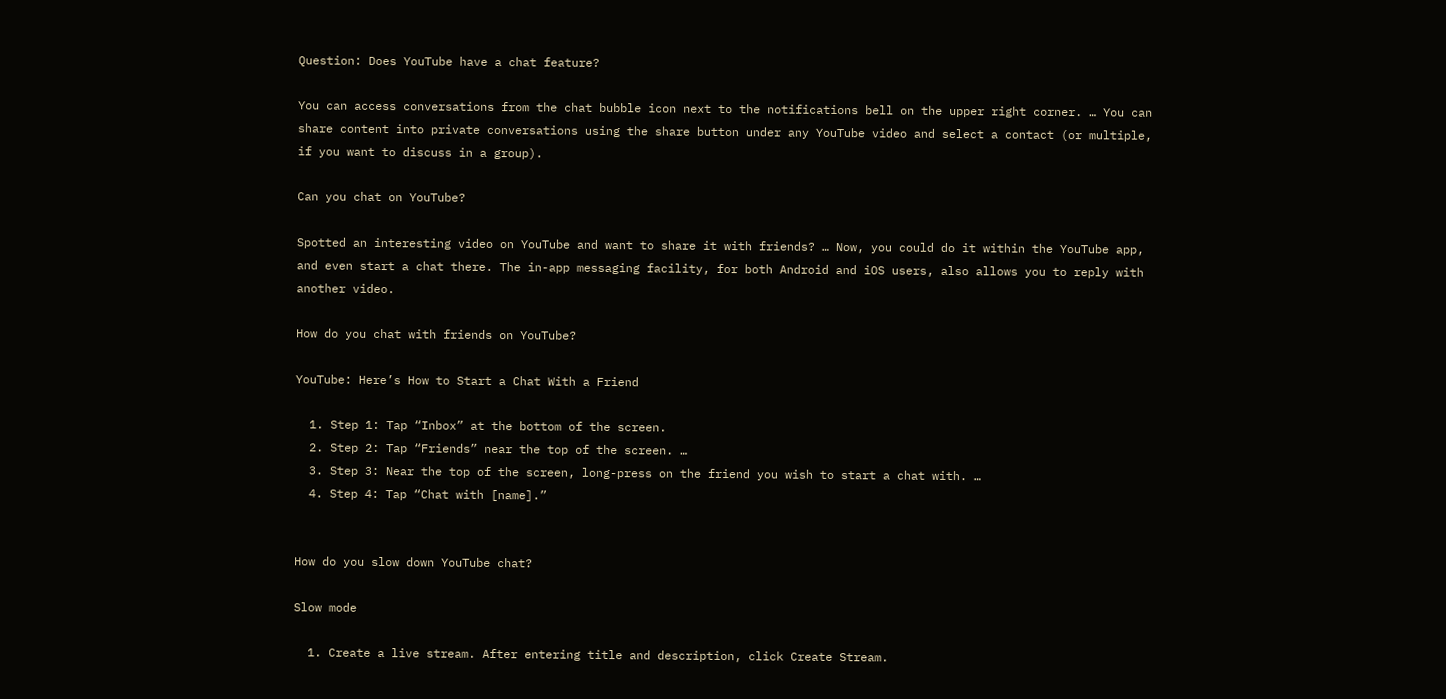Question: Does YouTube have a chat feature?

You can access conversations from the chat bubble icon next to the notifications bell on the upper right corner. … You can share content into private conversations using the share button under any YouTube video and select a contact (or multiple, if you want to discuss in a group).

Can you chat on YouTube?

Spotted an interesting video on YouTube and want to share it with friends? … Now, you could do it within the YouTube app, and even start a chat there. The in-app messaging facility, for both Android and iOS users, also allows you to reply with another video.

How do you chat with friends on YouTube?

YouTube: Here’s How to Start a Chat With a Friend

  1. Step 1: Tap “Inbox” at the bottom of the screen.
  2. Step 2: Tap “Friends” near the top of the screen. …
  3. Step 3: Near the top of the screen, long-press on the friend you wish to start a chat with. …
  4. Step 4: Tap “Chat with [name].”


How do you slow down YouTube chat?

Slow mode

  1. Create a live stream. After entering title and description, click Create Stream.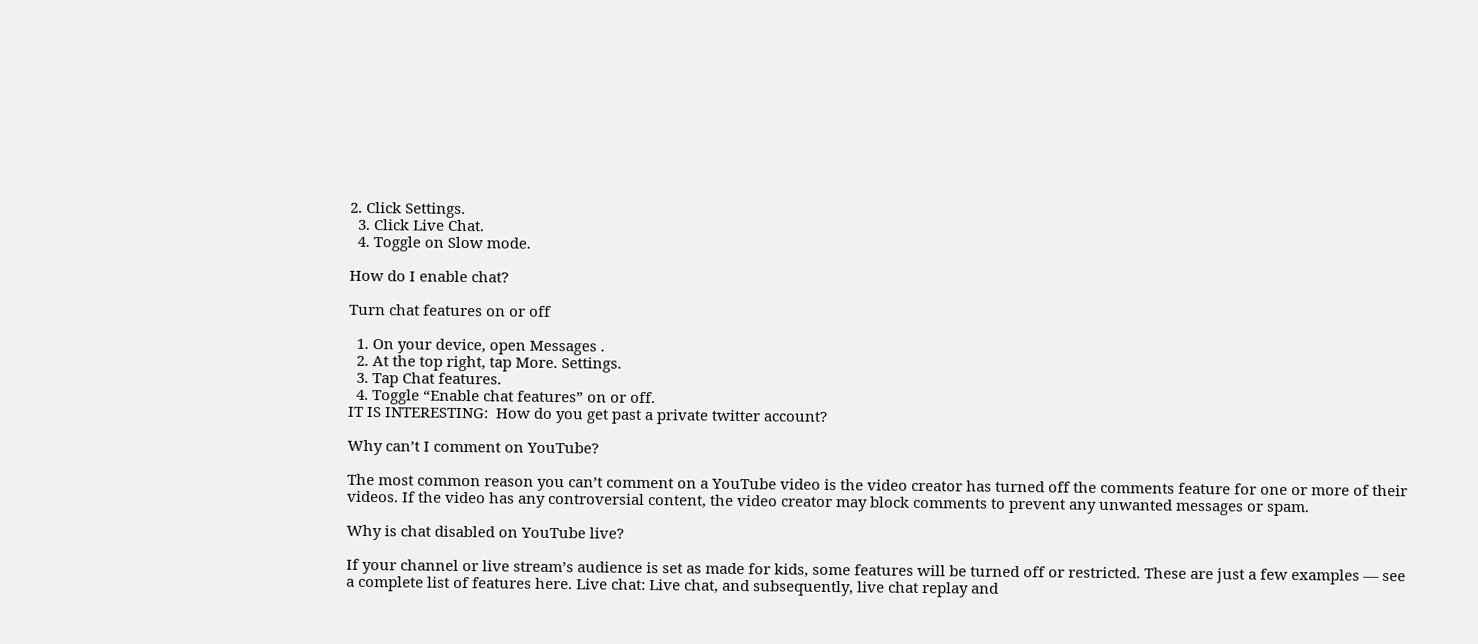2. Click Settings.
  3. Click Live Chat.
  4. Toggle on Slow mode.

How do I enable chat?

Turn chat features on or off

  1. On your device, open Messages .
  2. At the top right, tap More. Settings.
  3. Tap Chat features.
  4. Toggle “Enable chat features” on or off.
IT IS INTERESTING:  How do you get past a private twitter account?

Why can’t I comment on YouTube?

The most common reason you can’t comment on a YouTube video is the video creator has turned off the comments feature for one or more of their videos. If the video has any controversial content, the video creator may block comments to prevent any unwanted messages or spam.

Why is chat disabled on YouTube live?

If your channel or live stream’s audience is set as made for kids, some features will be turned off or restricted. These are just a few examples — see a complete list of features here. Live chat: Live chat, and subsequently, live chat replay and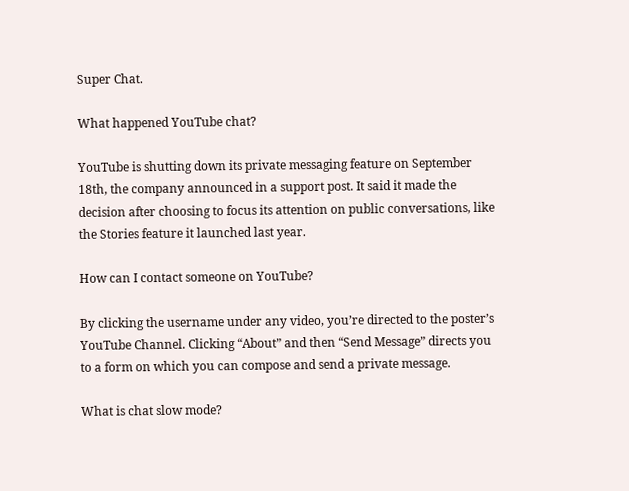Super Chat.

What happened YouTube chat?

YouTube is shutting down its private messaging feature on September 18th, the company announced in a support post. It said it made the decision after choosing to focus its attention on public conversations, like the Stories feature it launched last year.

How can I contact someone on YouTube?

By clicking the username under any video, you’re directed to the poster’s YouTube Channel. Clicking “About” and then “Send Message” directs you to a form on which you can compose and send a private message.

What is chat slow mode?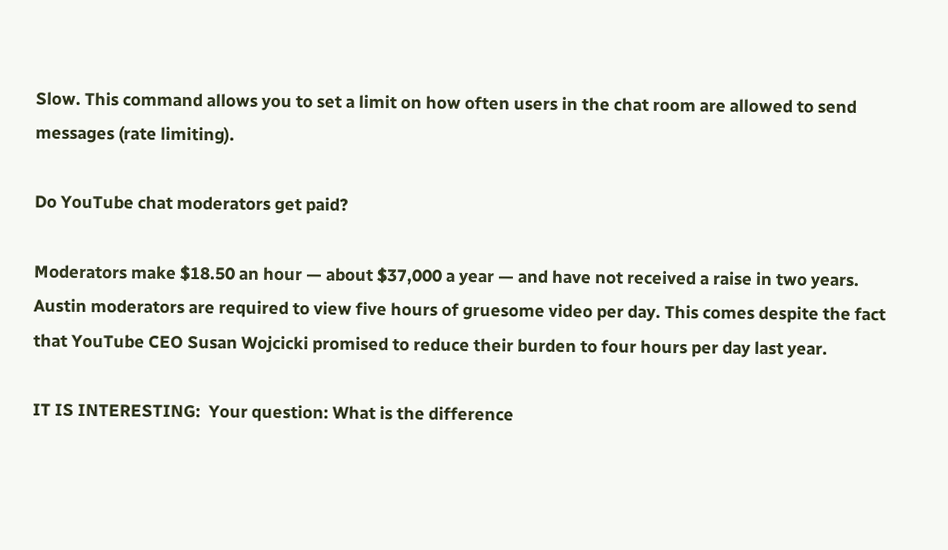Slow. This command allows you to set a limit on how often users in the chat room are allowed to send messages (rate limiting).

Do YouTube chat moderators get paid?

Moderators make $18.50 an hour — about $37,000 a year — and have not received a raise in two years. Austin moderators are required to view five hours of gruesome video per day. This comes despite the fact that YouTube CEO Susan Wojcicki promised to reduce their burden to four hours per day last year.

IT IS INTERESTING:  Your question: What is the difference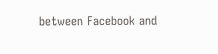between Facebook and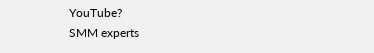YouTube?
SMM experts